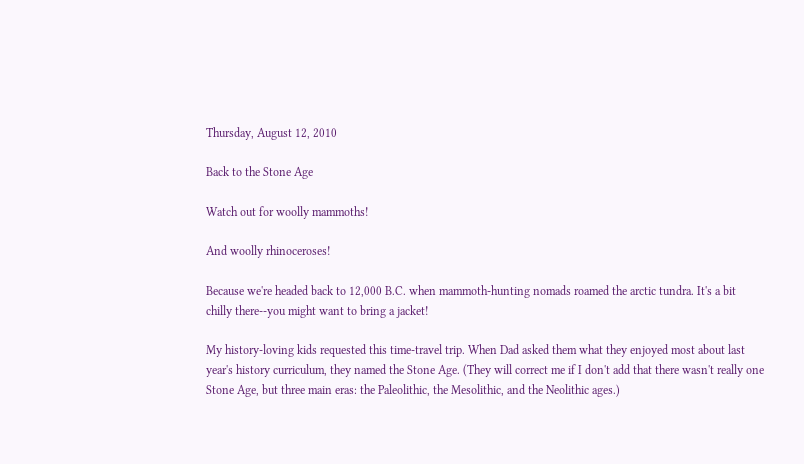Thursday, August 12, 2010

Back to the Stone Age

Watch out for woolly mammoths!

And woolly rhinoceroses!

Because we're headed back to 12,000 B.C. when mammoth-hunting nomads roamed the arctic tundra. It's a bit chilly there--you might want to bring a jacket!

My history-loving kids requested this time-travel trip. When Dad asked them what they enjoyed most about last year's history curriculum, they named the Stone Age. (They will correct me if I don't add that there wasn't really one Stone Age, but three main eras: the Paleolithic, the Mesolithic, and the Neolithic ages.)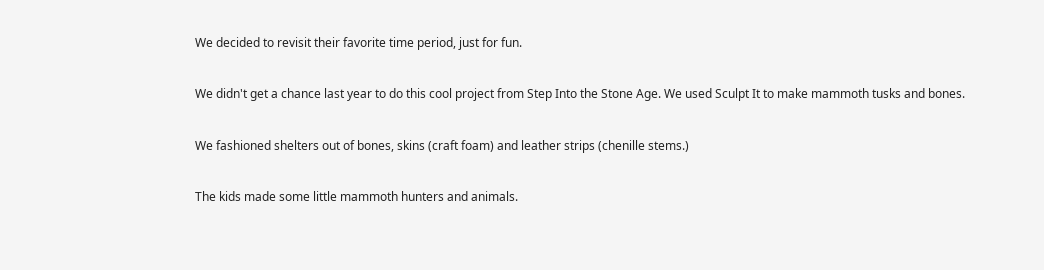We decided to revisit their favorite time period, just for fun.

We didn't get a chance last year to do this cool project from Step Into the Stone Age. We used Sculpt It to make mammoth tusks and bones.

We fashioned shelters out of bones, skins (craft foam) and leather strips (chenille stems.)

The kids made some little mammoth hunters and animals.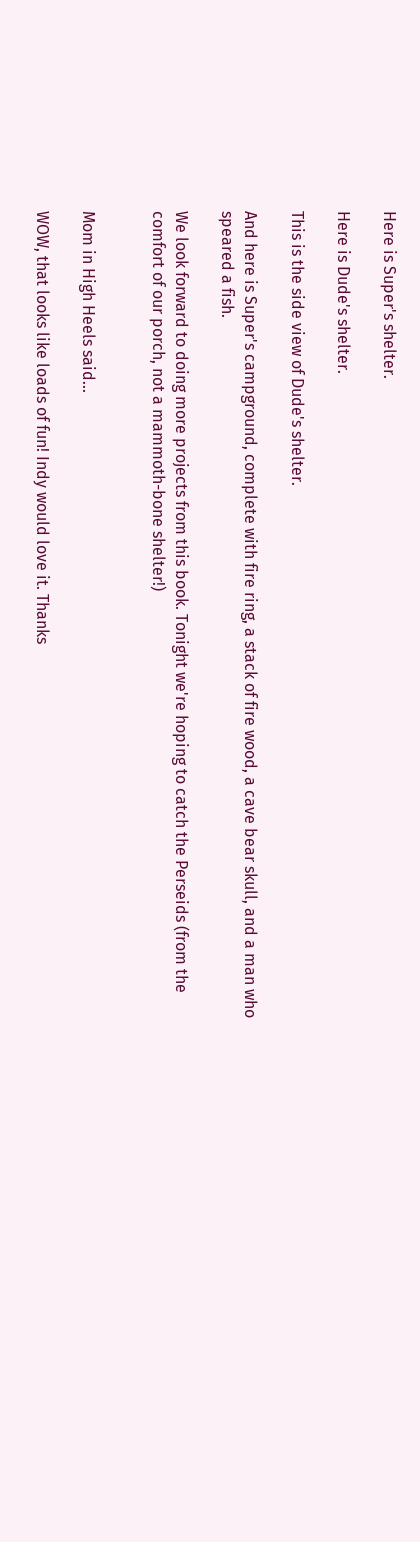Here is Super's shelter.

Here is Dude's shelter.

This is the side view of Dude's shelter.

And here is Super's campground, complete with fire ring, a stack of fire wood, a cave bear skull, and a man who speared a fish.

We look forward to doing more projects from this book. Tonight we're hoping to catch the Perseids (from the comfort of our porch, not a mammoth-bone shelter!)


Mom in High Heels said...

WOW, that looks like loads of fun! Indy would love it. Thanks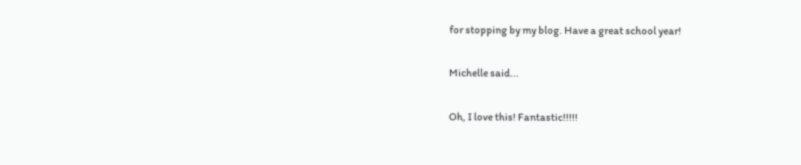for stopping by my blog. Have a great school year!

Michelle said...

Oh, I love this! Fantastic!!!!!